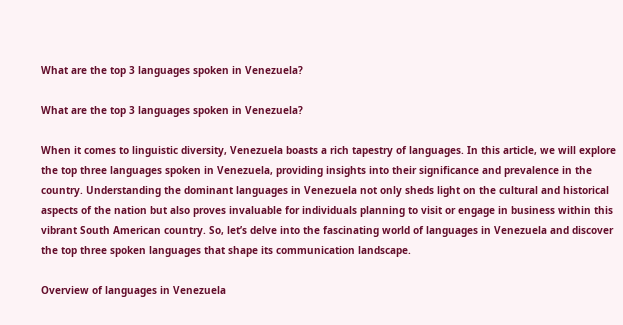What are the top 3 languages spoken in Venezuela?

What are the top 3 languages spoken in Venezuela?

When it comes to linguistic diversity, Venezuela boasts a rich tapestry of languages. In this article, we will explore the top three languages spoken in Venezuela, providing insights into their significance and prevalence in the country. Understanding the dominant languages in Venezuela not only sheds light on the cultural and historical aspects of the nation but also proves invaluable for individuals planning to visit or engage in business within this vibrant South American country. So, let’s delve into the fascinating world of languages in Venezuela and discover the top three spoken languages that shape its communication landscape.

Overview of languages in Venezuela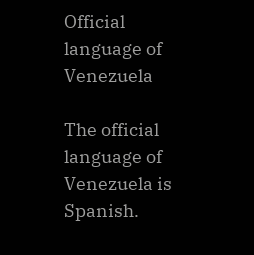Official language of Venezuela

The official language of Venezuela is Spanish.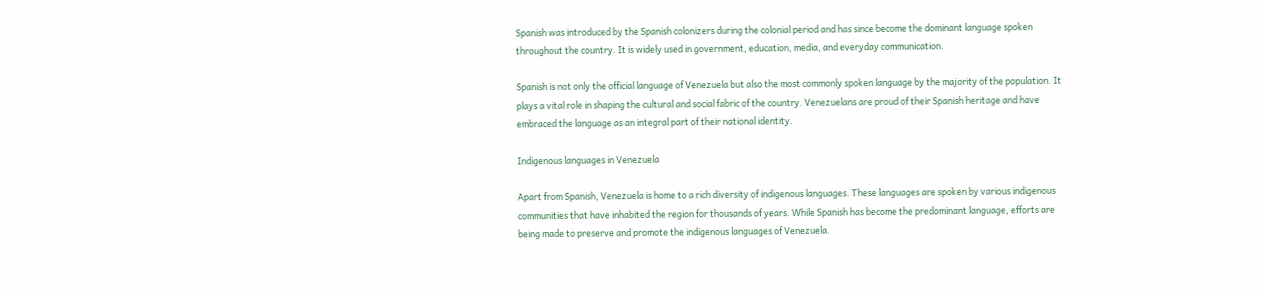Spanish was introduced by the Spanish colonizers during the colonial period and has since become the dominant language spoken throughout the country. It is widely used in government, education, media, and everyday communication.

Spanish is not only the official language of Venezuela but also the most commonly spoken language by the majority of the population. It plays a vital role in shaping the cultural and social fabric of the country. Venezuelans are proud of their Spanish heritage and have embraced the language as an integral part of their national identity.

Indigenous languages in Venezuela

Apart from Spanish, Venezuela is home to a rich diversity of indigenous languages. These languages are spoken by various indigenous communities that have inhabited the region for thousands of years. While Spanish has become the predominant language, efforts are being made to preserve and promote the indigenous languages of Venezuela.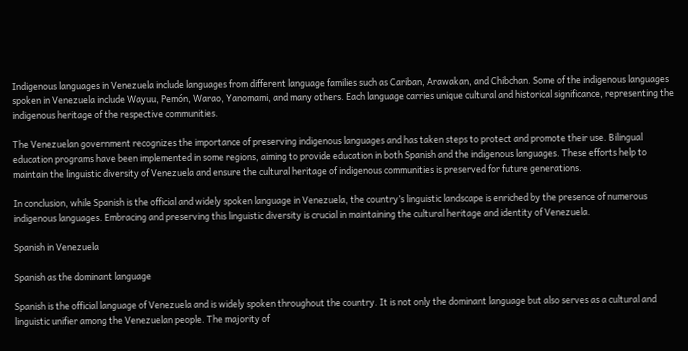Indigenous languages in Venezuela include languages from different language families such as Cariban, Arawakan, and Chibchan. Some of the indigenous languages spoken in Venezuela include Wayuu, Pemón, Warao, Yanomami, and many others. Each language carries unique cultural and historical significance, representing the indigenous heritage of the respective communities.

The Venezuelan government recognizes the importance of preserving indigenous languages and has taken steps to protect and promote their use. Bilingual education programs have been implemented in some regions, aiming to provide education in both Spanish and the indigenous languages. These efforts help to maintain the linguistic diversity of Venezuela and ensure the cultural heritage of indigenous communities is preserved for future generations.

In conclusion, while Spanish is the official and widely spoken language in Venezuela, the country’s linguistic landscape is enriched by the presence of numerous indigenous languages. Embracing and preserving this linguistic diversity is crucial in maintaining the cultural heritage and identity of Venezuela.

Spanish in Venezuela

Spanish as the dominant language

Spanish is the official language of Venezuela and is widely spoken throughout the country. It is not only the dominant language but also serves as a cultural and linguistic unifier among the Venezuelan people. The majority of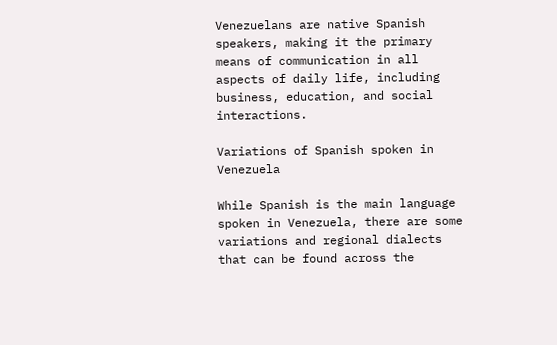Venezuelans are native Spanish speakers, making it the primary means of communication in all aspects of daily life, including business, education, and social interactions.

Variations of Spanish spoken in Venezuela

While Spanish is the main language spoken in Venezuela, there are some variations and regional dialects that can be found across the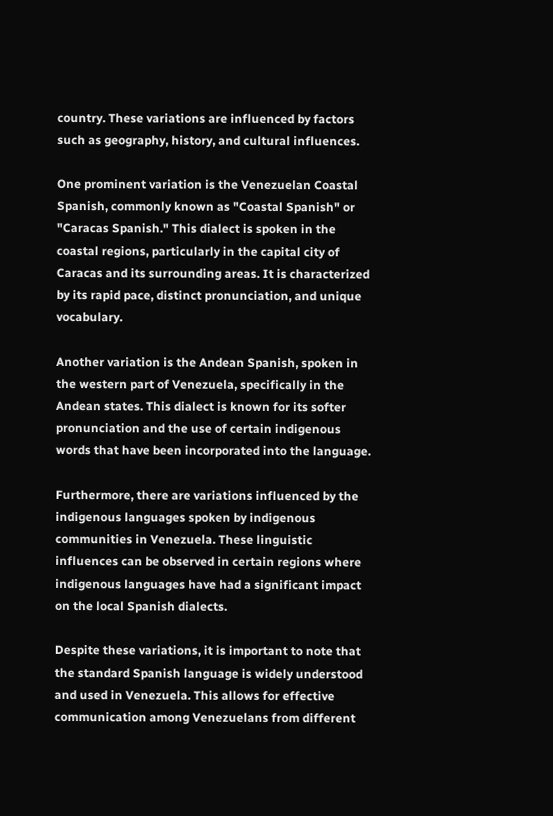country. These variations are influenced by factors such as geography, history, and cultural influences.

One prominent variation is the Venezuelan Coastal Spanish, commonly known as "Coastal Spanish" or "Caracas Spanish." This dialect is spoken in the coastal regions, particularly in the capital city of Caracas and its surrounding areas. It is characterized by its rapid pace, distinct pronunciation, and unique vocabulary.

Another variation is the Andean Spanish, spoken in the western part of Venezuela, specifically in the Andean states. This dialect is known for its softer pronunciation and the use of certain indigenous words that have been incorporated into the language.

Furthermore, there are variations influenced by the indigenous languages spoken by indigenous communities in Venezuela. These linguistic influences can be observed in certain regions where indigenous languages have had a significant impact on the local Spanish dialects.

Despite these variations, it is important to note that the standard Spanish language is widely understood and used in Venezuela. This allows for effective communication among Venezuelans from different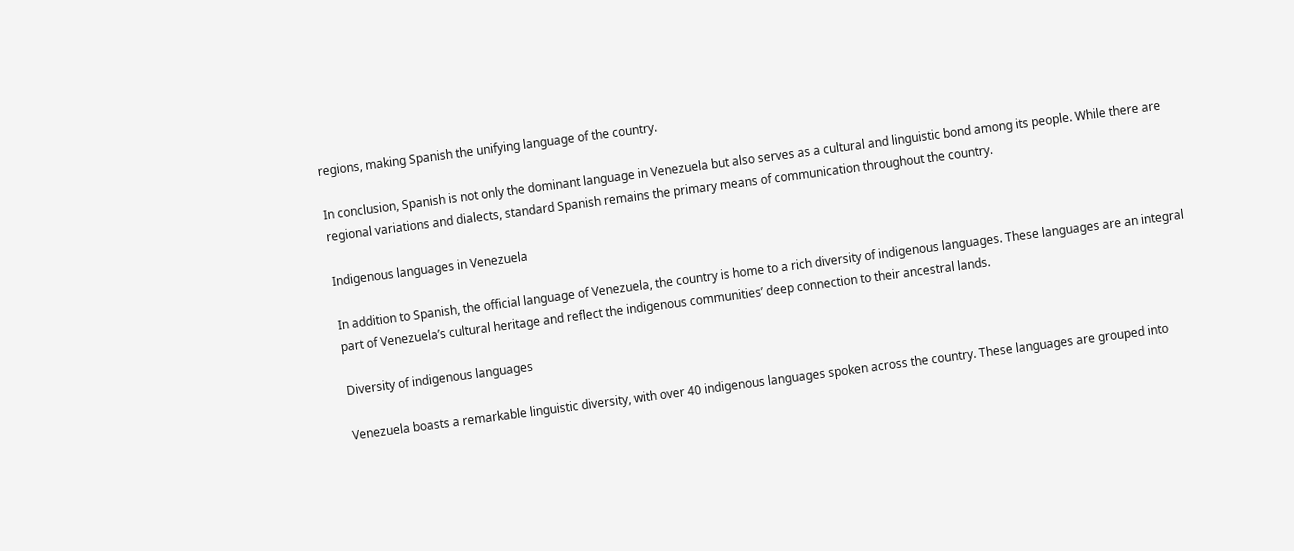regions, making Spanish the unifying language of the country.

In conclusion, Spanish is not only the dominant language in Venezuela but also serves as a cultural and linguistic bond among its people. While there are regional variations and dialects, standard Spanish remains the primary means of communication throughout the country.

Indigenous languages in Venezuela

In addition to Spanish, the official language of Venezuela, the country is home to a rich diversity of indigenous languages. These languages are an integral part of Venezuela’s cultural heritage and reflect the indigenous communities’ deep connection to their ancestral lands.

Diversity of indigenous languages

Venezuela boasts a remarkable linguistic diversity, with over 40 indigenous languages spoken across the country. These languages are grouped into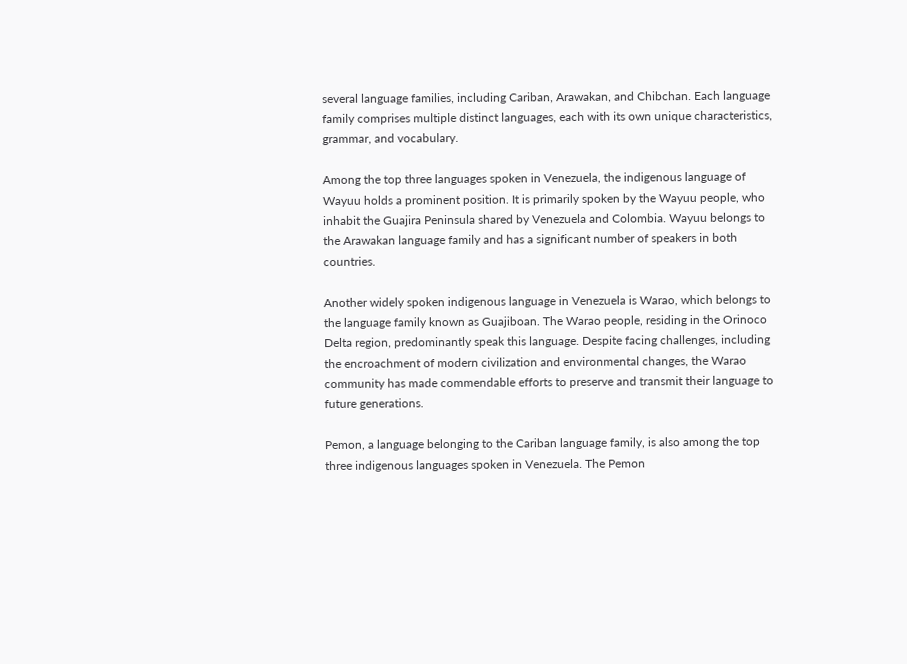several language families, including Cariban, Arawakan, and Chibchan. Each language family comprises multiple distinct languages, each with its own unique characteristics, grammar, and vocabulary.

Among the top three languages spoken in Venezuela, the indigenous language of Wayuu holds a prominent position. It is primarily spoken by the Wayuu people, who inhabit the Guajira Peninsula shared by Venezuela and Colombia. Wayuu belongs to the Arawakan language family and has a significant number of speakers in both countries.

Another widely spoken indigenous language in Venezuela is Warao, which belongs to the language family known as Guajiboan. The Warao people, residing in the Orinoco Delta region, predominantly speak this language. Despite facing challenges, including the encroachment of modern civilization and environmental changes, the Warao community has made commendable efforts to preserve and transmit their language to future generations.

Pemon, a language belonging to the Cariban language family, is also among the top three indigenous languages spoken in Venezuela. The Pemon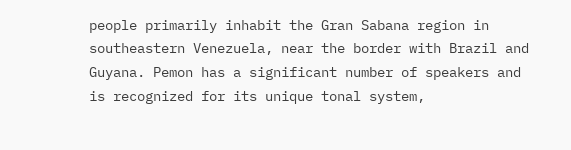people primarily inhabit the Gran Sabana region in southeastern Venezuela, near the border with Brazil and Guyana. Pemon has a significant number of speakers and is recognized for its unique tonal system,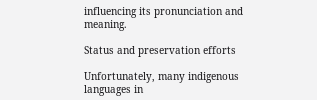influencing its pronunciation and meaning.

Status and preservation efforts

Unfortunately, many indigenous languages in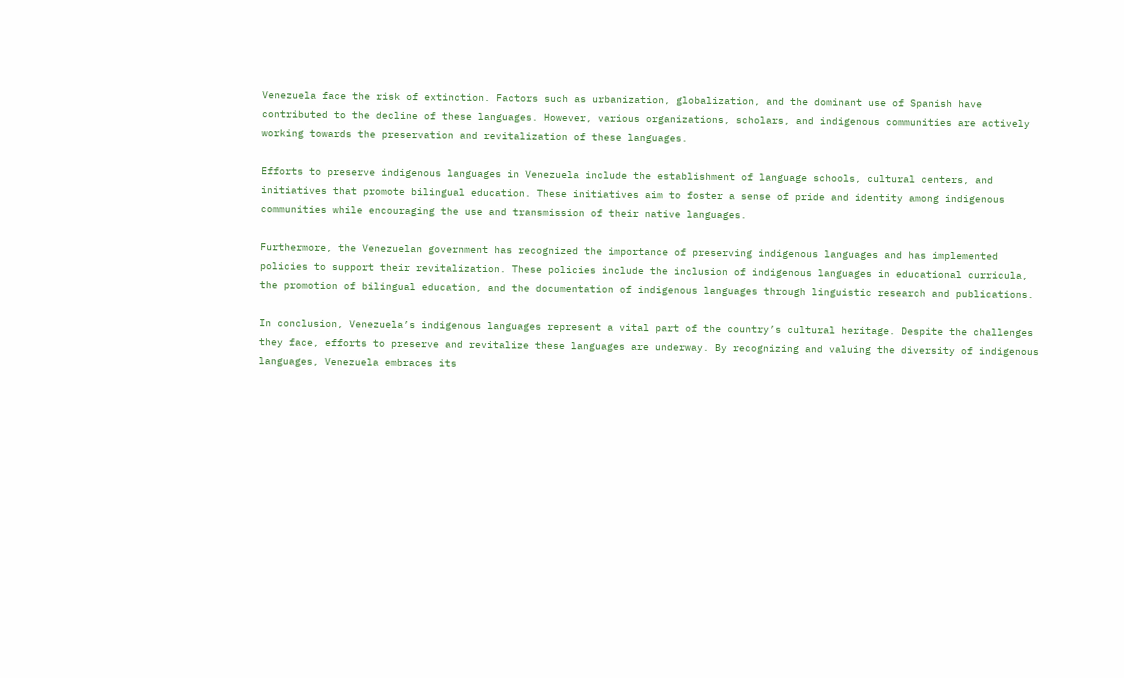Venezuela face the risk of extinction. Factors such as urbanization, globalization, and the dominant use of Spanish have contributed to the decline of these languages. However, various organizations, scholars, and indigenous communities are actively working towards the preservation and revitalization of these languages.

Efforts to preserve indigenous languages in Venezuela include the establishment of language schools, cultural centers, and initiatives that promote bilingual education. These initiatives aim to foster a sense of pride and identity among indigenous communities while encouraging the use and transmission of their native languages.

Furthermore, the Venezuelan government has recognized the importance of preserving indigenous languages and has implemented policies to support their revitalization. These policies include the inclusion of indigenous languages in educational curricula, the promotion of bilingual education, and the documentation of indigenous languages through linguistic research and publications.

In conclusion, Venezuela’s indigenous languages represent a vital part of the country’s cultural heritage. Despite the challenges they face, efforts to preserve and revitalize these languages are underway. By recognizing and valuing the diversity of indigenous languages, Venezuela embraces its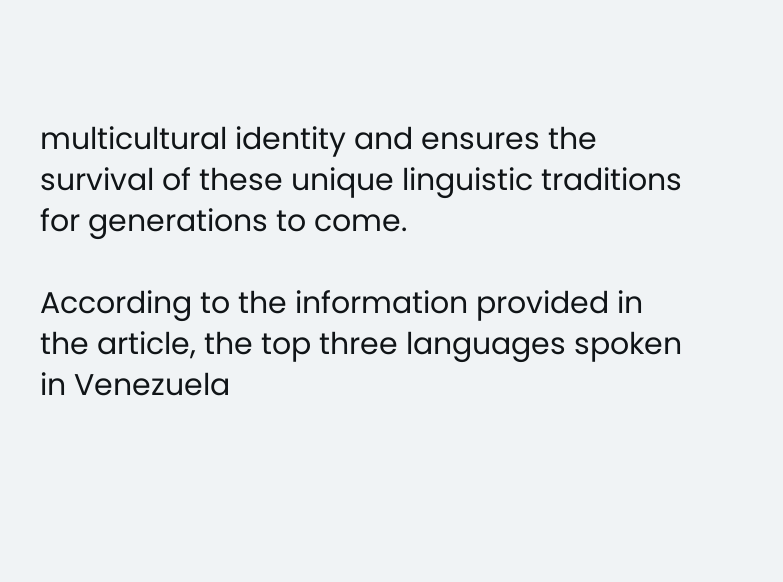multicultural identity and ensures the survival of these unique linguistic traditions for generations to come.

According to the information provided in the article, the top three languages spoken in Venezuela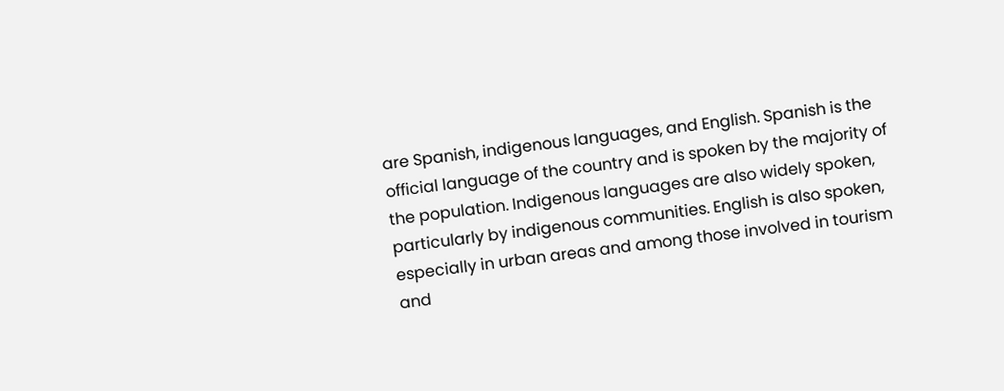are Spanish, indigenous languages, and English. Spanish is the official language of the country and is spoken by the majority of the population. Indigenous languages are also widely spoken, particularly by indigenous communities. English is also spoken, especially in urban areas and among those involved in tourism and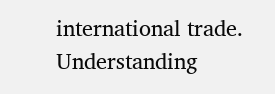international trade. Understanding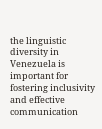the linguistic diversity in Venezuela is important for fostering inclusivity and effective communication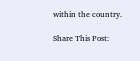within the country.

Share This Post: